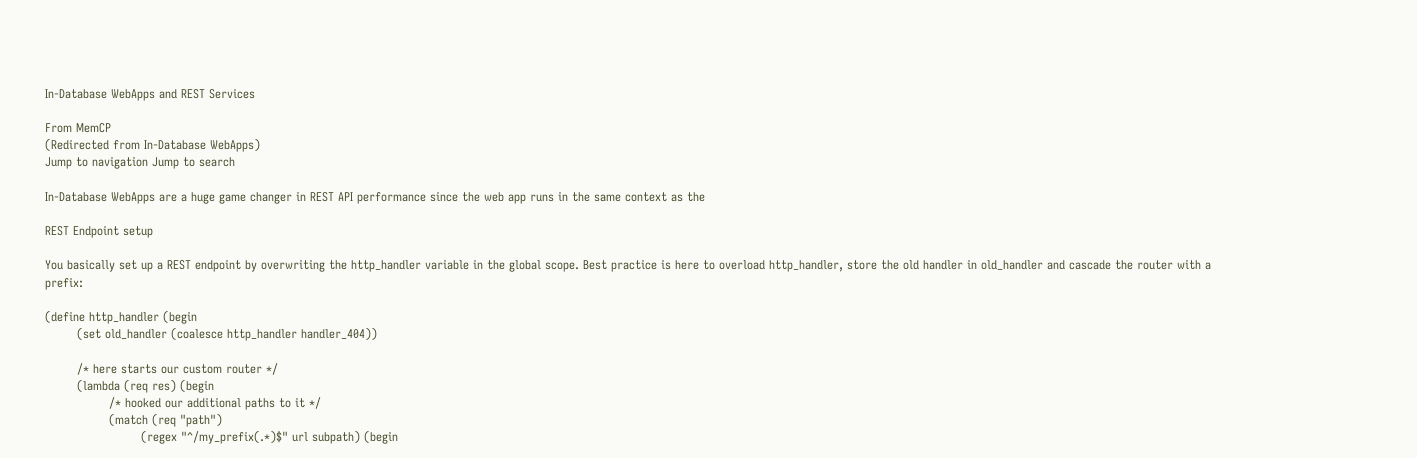In-Database WebApps and REST Services

From MemCP
(Redirected from In-Database WebApps)
Jump to navigation Jump to search

In-Database WebApps are a huge game changer in REST API performance since the web app runs in the same context as the

REST Endpoint setup

You basically set up a REST endpoint by overwriting the http_handler variable in the global scope. Best practice is here to overload http_handler, store the old handler in old_handler and cascade the router with a prefix:

(define http_handler (begin
        (set old_handler (coalesce http_handler handler_404))

        /* here starts our custom router */
        (lambda (req res) (begin
                /* hooked our additional paths to it */
                (match (req "path")
                        (regex "^/my_prefix(.*)$" url subpath) (begin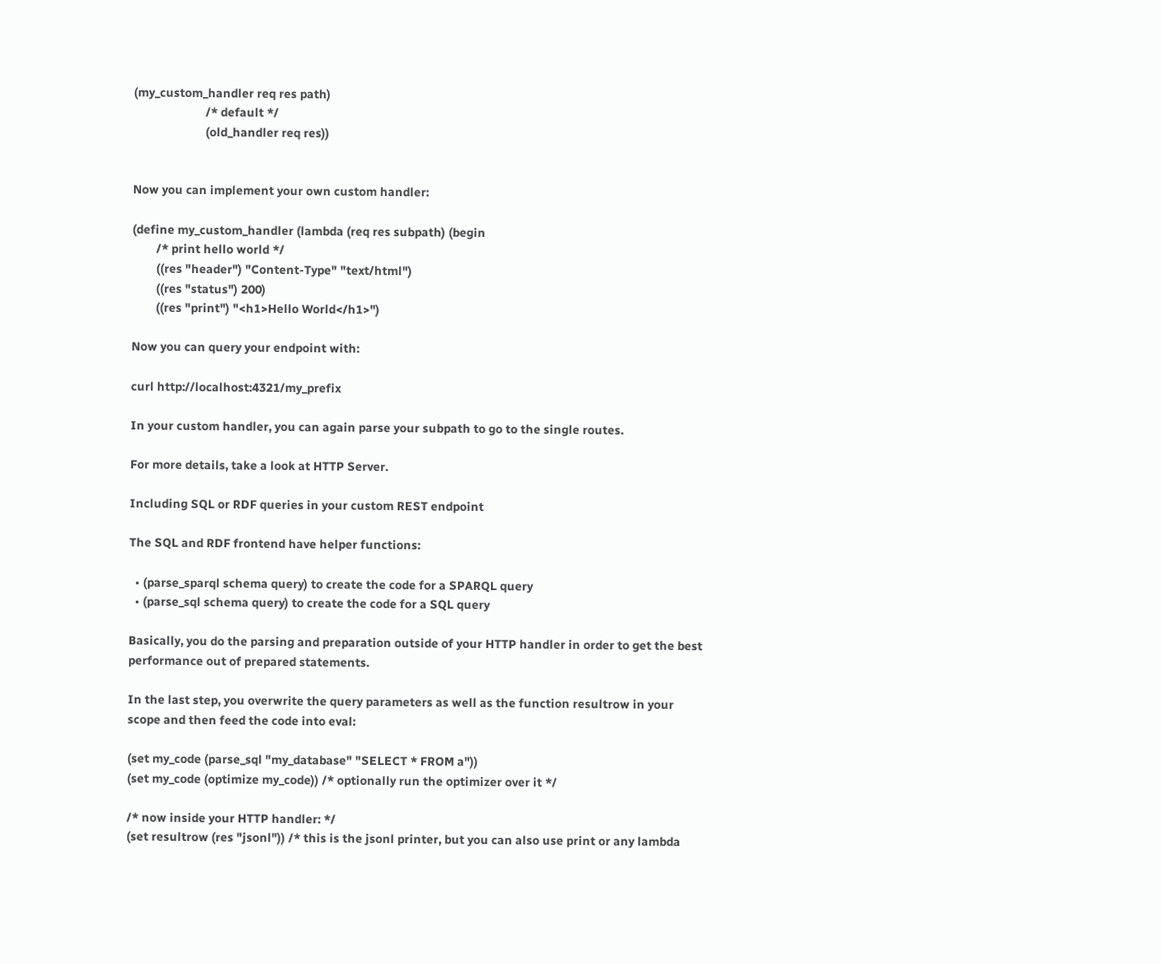(my_custom_handler req res path)
                        /* default */
                        (old_handler req res))


Now you can implement your own custom handler:

(define my_custom_handler (lambda (req res subpath) (begin
        /* print hello world */
        ((res "header") "Content-Type" "text/html")
        ((res "status") 200)
        ((res "print") "<h1>Hello World</h1>")

Now you can query your endpoint with:

curl http://localhost:4321/my_prefix

In your custom handler, you can again parse your subpath to go to the single routes.

For more details, take a look at HTTP Server.

Including SQL or RDF queries in your custom REST endpoint

The SQL and RDF frontend have helper functions:

  • (parse_sparql schema query) to create the code for a SPARQL query
  • (parse_sql schema query) to create the code for a SQL query

Basically, you do the parsing and preparation outside of your HTTP handler in order to get the best performance out of prepared statements.

In the last step, you overwrite the query parameters as well as the function resultrow in your scope and then feed the code into eval:

(set my_code (parse_sql "my_database" "SELECT * FROM a"))
(set my_code (optimize my_code)) /* optionally run the optimizer over it */

/* now inside your HTTP handler: */
(set resultrow (res "jsonl")) /* this is the jsonl printer, but you can also use print or any lambda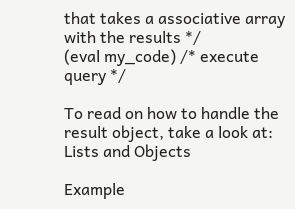that takes a associative array with the results */
(eval my_code) /* execute query */

To read on how to handle the result object, take a look at: Lists and Objects

Example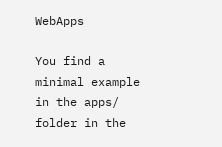WebApps

You find a minimal example in the apps/ folder in the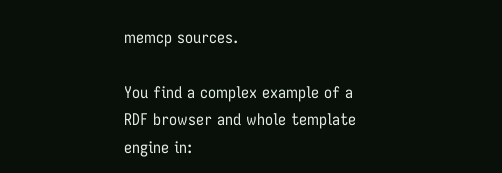memcp sources.

You find a complex example of a RDF browser and whole template engine in: